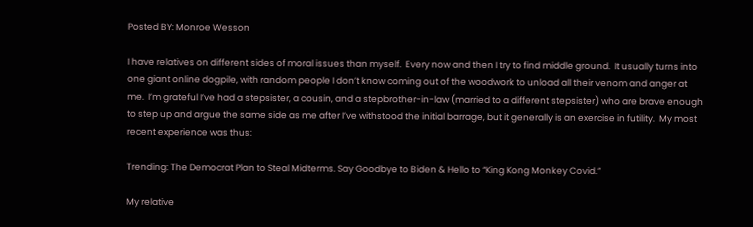Posted BY: Monroe Wesson

I have relatives on different sides of moral issues than myself.  Every now and then I try to find middle ground.  It usually turns into one giant online dogpile, with random people I don’t know coming out of the woodwork to unload all their venom and anger at me.  I’m grateful I’ve had a stepsister, a cousin, and a stepbrother-in-law (married to a different stepsister) who are brave enough to step up and argue the same side as me after I’ve withstood the initial barrage, but it generally is an exercise in futility.  My most recent experience was thus:

Trending: The Democrat Plan to Steal Midterms. Say Goodbye to Biden & Hello to “King Kong Monkey Covid.”

My relative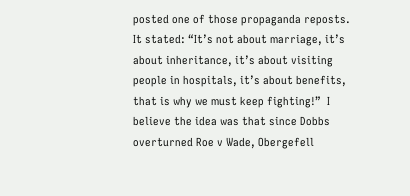posted one of those propaganda reposts.  It stated: “It’s not about marriage, it’s about inheritance, it’s about visiting people in hospitals, it’s about benefits, that is why we must keep fighting!”  I believe the idea was that since Dobbs overturned Roe v Wade, Obergefell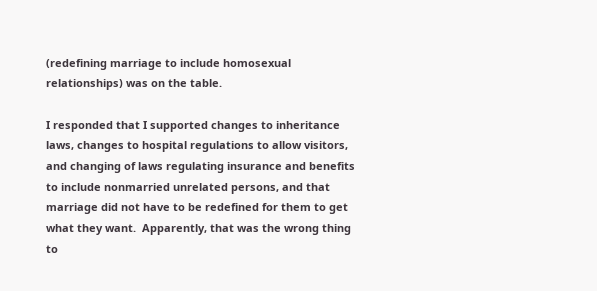(redefining marriage to include homosexual relationships) was on the table.

I responded that I supported changes to inheritance laws, changes to hospital regulations to allow visitors, and changing of laws regulating insurance and benefits to include nonmarried unrelated persons, and that marriage did not have to be redefined for them to get what they want.  Apparently, that was the wrong thing to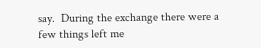say.  During the exchange there were a few things left me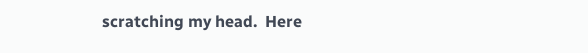scratching my head.  Here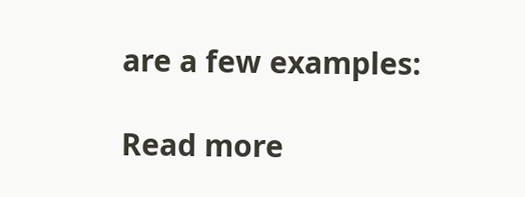are a few examples:

Read more